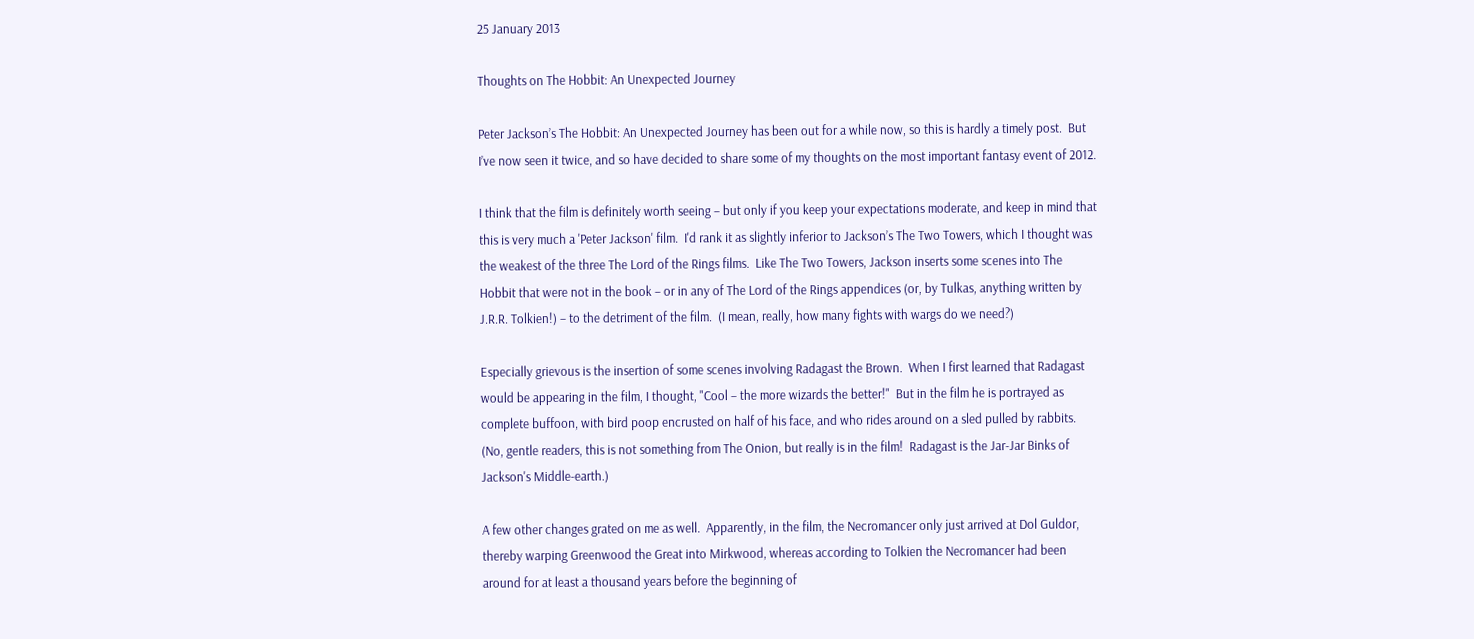25 January 2013

Thoughts on The Hobbit: An Unexpected Journey

Peter Jackson’s The Hobbit: An Unexpected Journey has been out for a while now, so this is hardly a timely post.  But I’ve now seen it twice, and so have decided to share some of my thoughts on the most important fantasy event of 2012.

I think that the film is definitely worth seeing – but only if you keep your expectations moderate, and keep in mind that this is very much a 'Peter Jackson' film.  I'd rank it as slightly inferior to Jackson’s The Two Towers, which I thought was the weakest of the three The Lord of the Rings films.  Like The Two Towers, Jackson inserts some scenes into The Hobbit that were not in the book – or in any of The Lord of the Rings appendices (or, by Tulkas, anything written by J.R.R. Tolkien!) – to the detriment of the film.  (I mean, really, how many fights with wargs do we need?)

Especially grievous is the insertion of some scenes involving Radagast the Brown.  When I first learned that Radagast would be appearing in the film, I thought, "Cool – the more wizards the better!"  But in the film he is portrayed as complete buffoon, with bird poop encrusted on half of his face, and who rides around on a sled pulled by rabbits.  (No, gentle readers, this is not something from The Onion, but really is in the film!  Radagast is the Jar-Jar Binks of Jackson's Middle-earth.)

A few other changes grated on me as well.  Apparently, in the film, the Necromancer only just arrived at Dol Guldor, thereby warping Greenwood the Great into Mirkwood, whereas according to Tolkien the Necromancer had been around for at least a thousand years before the beginning of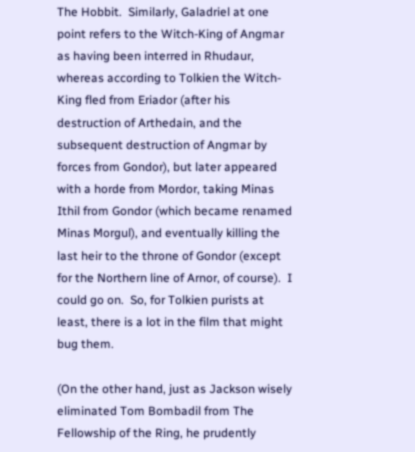The Hobbit.  Similarly, Galadriel at one point refers to the Witch-King of Angmar as having been interred in Rhudaur, whereas according to Tolkien the Witch-King fled from Eriador (after his destruction of Arthedain, and the subsequent destruction of Angmar by forces from Gondor), but later appeared with a horde from Mordor, taking Minas Ithil from Gondor (which became renamed Minas Morgul), and eventually killing the last heir to the throne of Gondor (except for the Northern line of Arnor, of course).  I could go on.  So, for Tolkien purists at least, there is a lot in the film that might bug them.

(On the other hand, just as Jackson wisely eliminated Tom Bombadil from The Fellowship of the Ring, he prudently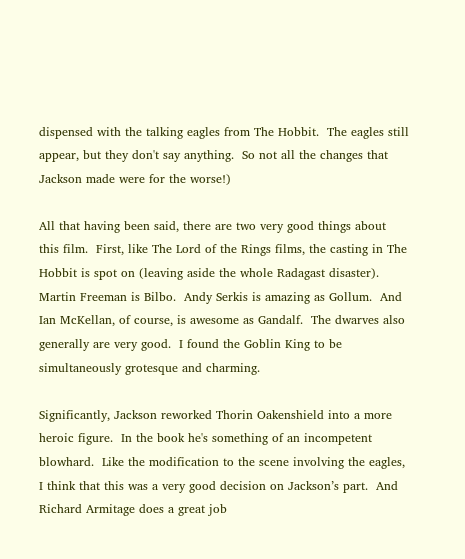dispensed with the talking eagles from The Hobbit.  The eagles still appear, but they don't say anything.  So not all the changes that Jackson made were for the worse!)

All that having been said, there are two very good things about this film.  First, like The Lord of the Rings films, the casting in The Hobbit is spot on (leaving aside the whole Radagast disaster).  Martin Freeman is Bilbo.  Andy Serkis is amazing as Gollum.  And Ian McKellan, of course, is awesome as Gandalf.  The dwarves also generally are very good.  I found the Goblin King to be simultaneously grotesque and charming.

Significantly, Jackson reworked Thorin Oakenshield into a more heroic figure.  In the book he's something of an incompetent blowhard.  Like the modification to the scene involving the eagles, I think that this was a very good decision on Jackson’s part.  And Richard Armitage does a great job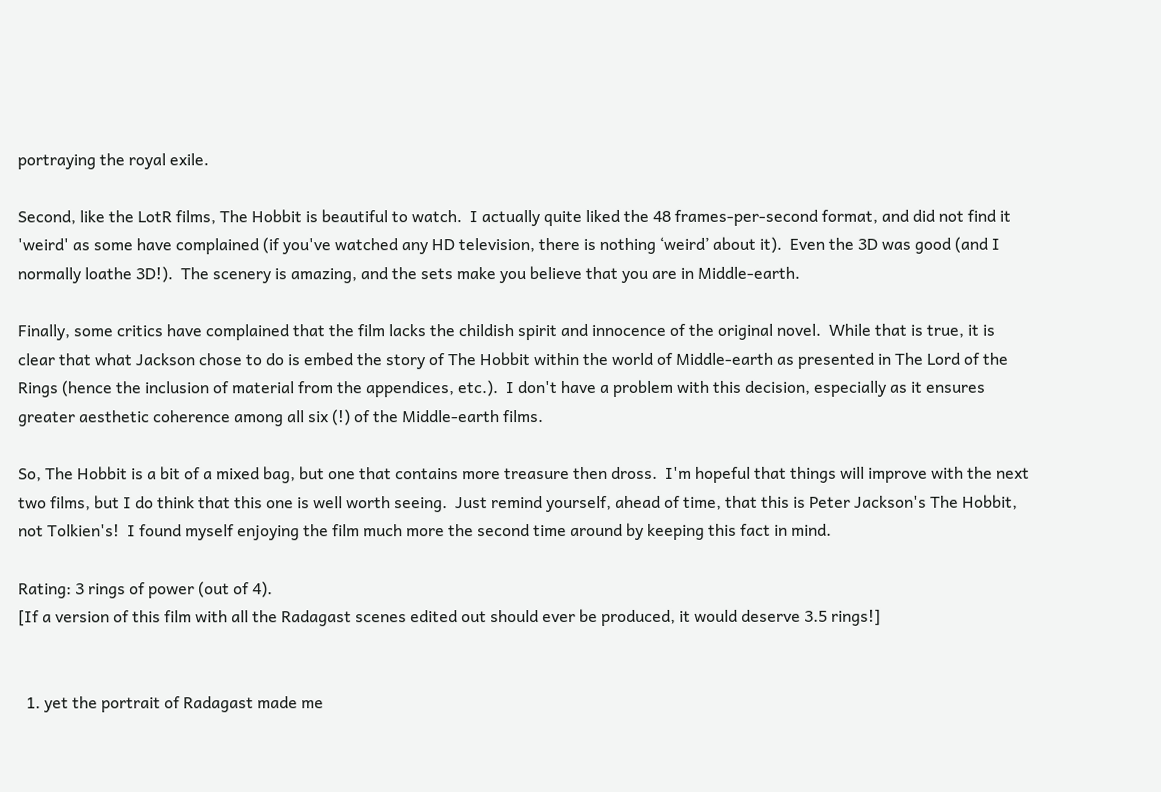portraying the royal exile.

Second, like the LotR films, The Hobbit is beautiful to watch.  I actually quite liked the 48 frames-per-second format, and did not find it 'weird' as some have complained (if you've watched any HD television, there is nothing ‘weird’ about it).  Even the 3D was good (and I normally loathe 3D!).  The scenery is amazing, and the sets make you believe that you are in Middle-earth.

Finally, some critics have complained that the film lacks the childish spirit and innocence of the original novel.  While that is true, it is clear that what Jackson chose to do is embed the story of The Hobbit within the world of Middle-earth as presented in The Lord of the Rings (hence the inclusion of material from the appendices, etc.).  I don't have a problem with this decision, especially as it ensures greater aesthetic coherence among all six (!) of the Middle-earth films.

So, The Hobbit is a bit of a mixed bag, but one that contains more treasure then dross.  I'm hopeful that things will improve with the next two films, but I do think that this one is well worth seeing.  Just remind yourself, ahead of time, that this is Peter Jackson's The Hobbit, not Tolkien's!  I found myself enjoying the film much more the second time around by keeping this fact in mind.

Rating: 3 rings of power (out of 4).
[If a version of this film with all the Radagast scenes edited out should ever be produced, it would deserve 3.5 rings!]


  1. yet the portrait of Radagast made me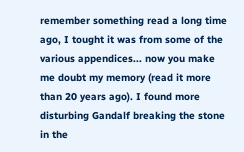remember something read a long time ago, I tought it was from some of the various appendices... now you make me doubt my memory (read it more than 20 years ago). I found more disturbing Gandalf breaking the stone in the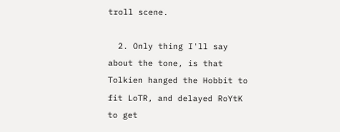troll scene.

  2. Only thing I'll say about the tone, is that Tolkien hanged the Hobbit to fit LoTR, and delayed RoYtK to get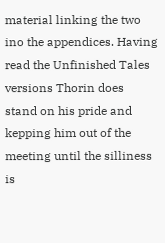material linking the two ino the appendices. Having read the Unfinished Tales versions Thorin does stand on his pride and kepping him out of the meeting until the silliness is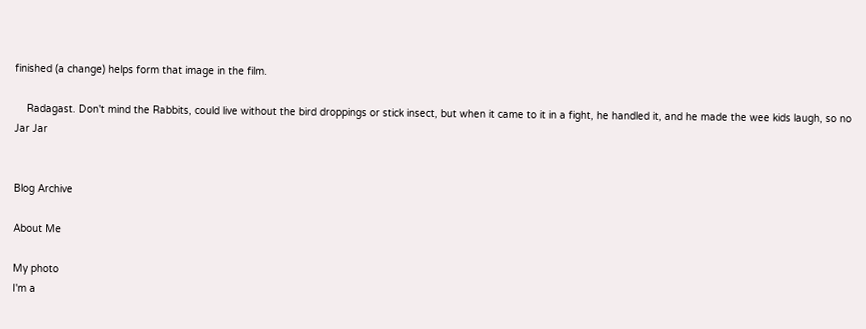finished (a change) helps form that image in the film.

    Radagast. Don't mind the Rabbits, could live without the bird droppings or stick insect, but when it came to it in a fight, he handled it, and he made the wee kids laugh, so no Jar Jar


Blog Archive

About Me

My photo
I'm a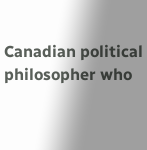Canadian political philosopher who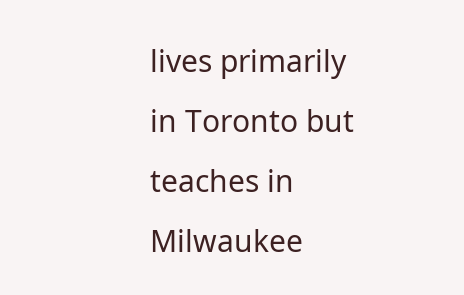lives primarily in Toronto but teaches in Milwaukee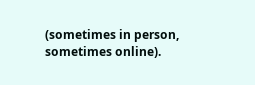(sometimes in person, sometimes online).